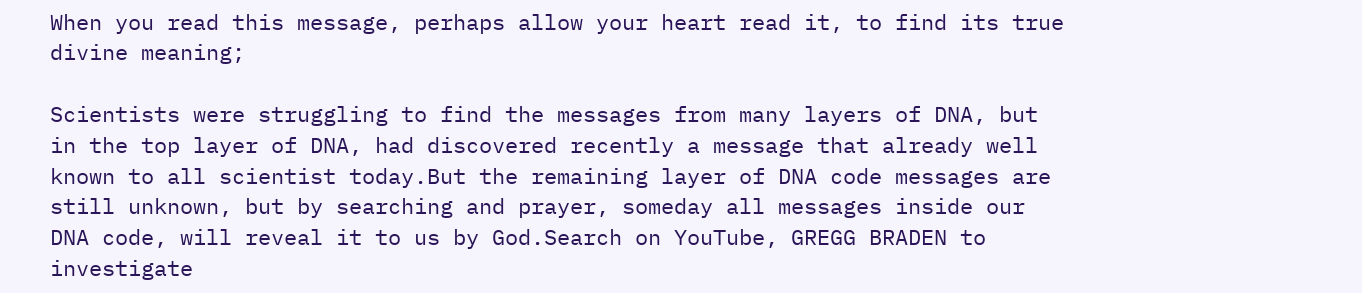When you read this message, perhaps allow your heart read it, to find its true divine meaning;

Scientists were struggling to find the messages from many layers of DNA, but in the top layer of DNA, had discovered recently a message that already well known to all scientist today.But the remaining layer of DNA code messages are still unknown, but by searching and prayer, someday all messages inside our DNA code, will reveal it to us by God.Search on YouTube, GREGG BRADEN to investigate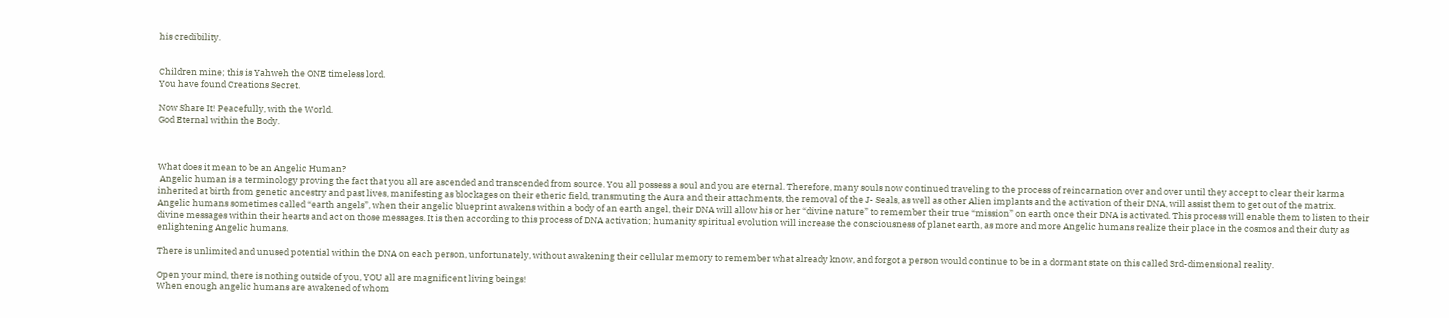his credibility.


Children mine; this is Yahweh the ONE timeless lord.
You have found Creations Secret.

Now Share It! Peacefully, with the World.
God Eternal within the Body.



What does it mean to be an Angelic Human?
 Angelic human is a terminology proving the fact that you all are ascended and transcended from source. You all possess a soul and you are eternal. Therefore, many souls now continued traveling to the process of reincarnation over and over until they accept to clear their karma inherited at birth from genetic ancestry and past lives, manifesting as blockages on their etheric field, transmuting the Aura and their attachments, the removal of the J- Seals, as well as other Alien implants and the activation of their DNA, will assist them to get out of the matrix.
Angelic humans sometimes called “earth angels”, when their angelic blueprint awakens within a body of an earth angel, their DNA will allow his or her “divine nature” to remember their true “mission” on earth once their DNA is activated. This process will enable them to listen to their divine messages within their hearts and act on those messages. It is then according to this process of DNA activation; humanity spiritual evolution will increase the consciousness of planet earth, as more and more Angelic humans realize their place in the cosmos and their duty as enlightening Angelic humans.

There is unlimited and unused potential within the DNA on each person, unfortunately, without awakening their cellular memory to remember what already know, and forgot a person would continue to be in a dormant state on this called 3rd-dimensional reality.

Open your mind, there is nothing outside of you, YOU all are magnificent living beings!
When enough angelic humans are awakened of whom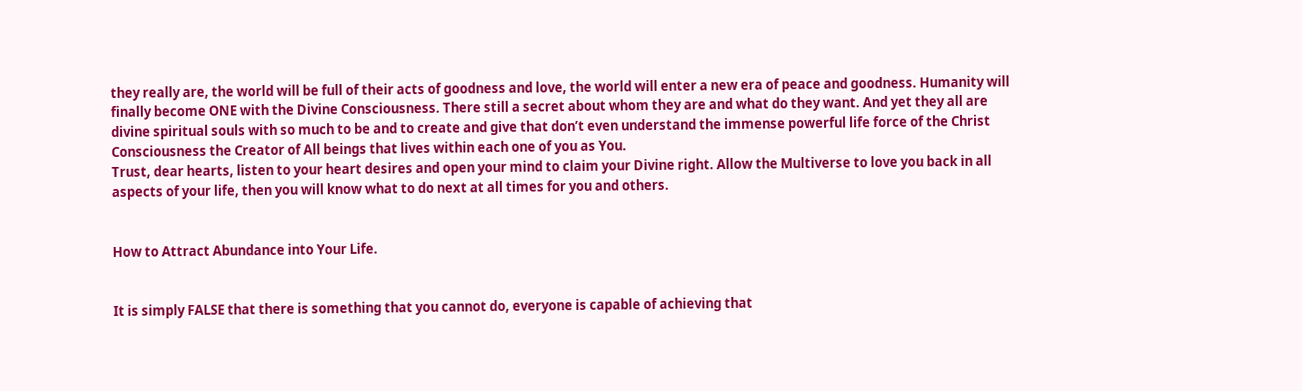they really are, the world will be full of their acts of goodness and love, the world will enter a new era of peace and goodness. Humanity will finally become ONE with the Divine Consciousness. There still a secret about whom they are and what do they want. And yet they all are divine spiritual souls with so much to be and to create and give that don’t even understand the immense powerful life force of the Christ Consciousness the Creator of All beings that lives within each one of you as You.
Trust, dear hearts, listen to your heart desires and open your mind to claim your Divine right. Allow the Multiverse to love you back in all aspects of your life, then you will know what to do next at all times for you and others.


How to Attract Abundance into Your Life.


It is simply FALSE that there is something that you cannot do, everyone is capable of achieving that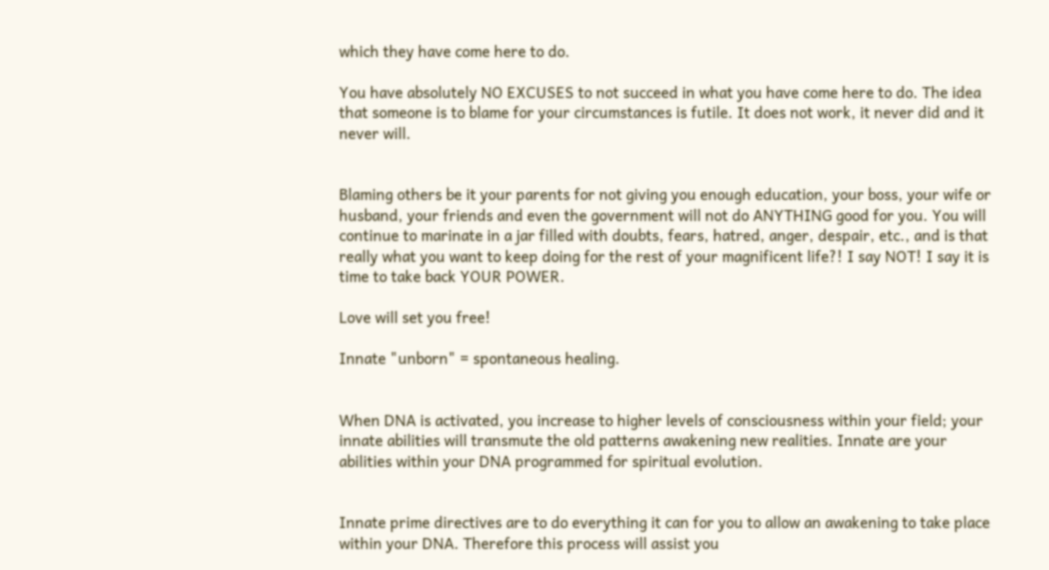which they have come here to do.

You have absolutely NO EXCUSES to not succeed in what you have come here to do. The idea that someone is to blame for your circumstances is futile. It does not work, it never did and it never will.


Blaming others be it your parents for not giving you enough education, your boss, your wife or husband, your friends and even the government will not do ANYTHING good for you. You will continue to marinate in a jar filled with doubts, fears, hatred, anger, despair, etc., and is that really what you want to keep doing for the rest of your magnificent life?! I say NOT! I say it is time to take back YOUR POWER.

Love will set you free!

Innate "unborn" = spontaneous healing.


When DNA is activated, you increase to higher levels of consciousness within your field; your innate abilities will transmute the old patterns awakening new realities. Innate are your abilities within your DNA programmed for spiritual evolution.


Innate prime directives are to do everything it can for you to allow an awakening to take place within your DNA. Therefore this process will assist you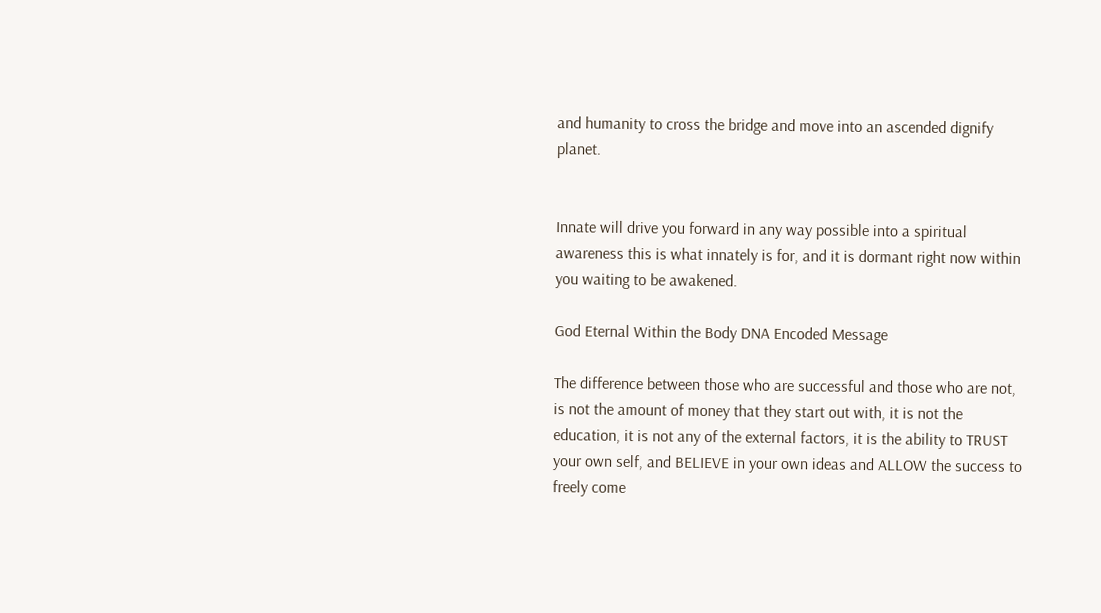and humanity to cross the bridge and move into an ascended dignify planet.


Innate will drive you forward in any way possible into a spiritual awareness this is what innately is for, and it is dormant right now within you waiting to be awakened.

God Eternal Within the Body DNA Encoded Message

The difference between those who are successful and those who are not, is not the amount of money that they start out with, it is not the education, it is not any of the external factors, it is the ability to TRUST your own self, and BELIEVE in your own ideas and ALLOW the success to freely come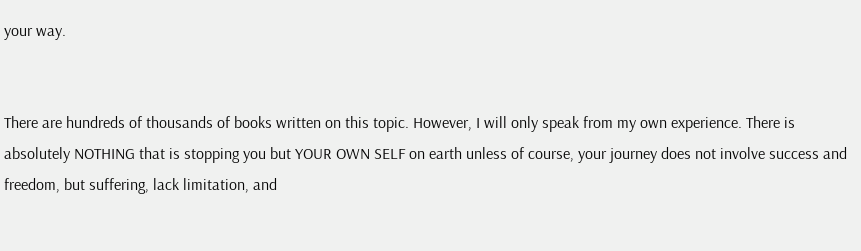your way.


There are hundreds of thousands of books written on this topic. However, I will only speak from my own experience. There is absolutely NOTHING that is stopping you but YOUR OWN SELF on earth unless of course, your journey does not involve success and freedom, but suffering, lack limitation, and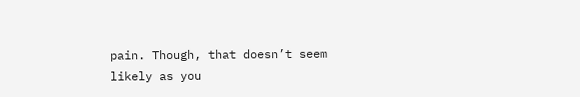pain. Though, that doesn’t seem likely as you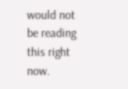would not be reading this right now.